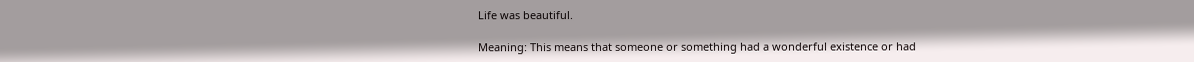Life was beautiful.

Meaning: This means that someone or something had a wonderful existence or had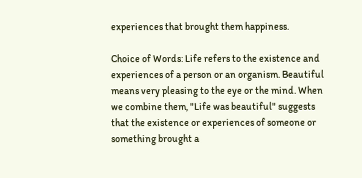experiences that brought them happiness.

Choice of Words: Life refers to the existence and experiences of a person or an organism. Beautiful means very pleasing to the eye or the mind. When we combine them, "Life was beautiful" suggests that the existence or experiences of someone or something brought a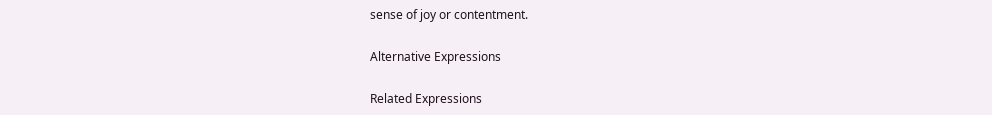sense of joy or contentment.

Alternative Expressions

Related Expressions